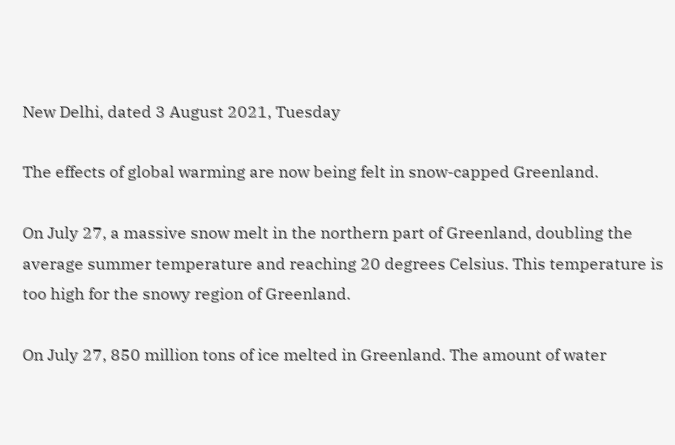New Delhi, dated 3 August 2021, Tuesday

The effects of global warming are now being felt in snow-capped Greenland.

On July 27, a massive snow melt in the northern part of Greenland, doubling the average summer temperature and reaching 20 degrees Celsius. This temperature is too high for the snowy region of Greenland.

On July 27, 850 million tons of ice melted in Greenland. The amount of water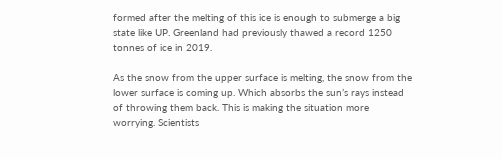formed after the melting of this ice is enough to submerge a big state like UP. Greenland had previously thawed a record 1250 tonnes of ice in 2019.

As the snow from the upper surface is melting, the snow from the lower surface is coming up. Which absorbs the sun’s rays instead of throwing them back. This is making the situation more worrying. Scientists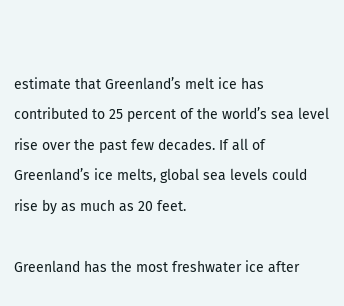estimate that Greenland’s melt ice has contributed to 25 percent of the world’s sea level rise over the past few decades. If all of Greenland’s ice melts, global sea levels could rise by as much as 20 feet.

Greenland has the most freshwater ice after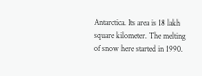Antarctica. Its area is 18 lakh square kilometer. The melting of snow here started in 1990.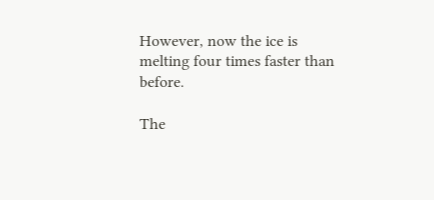However, now the ice is melting four times faster than before.

The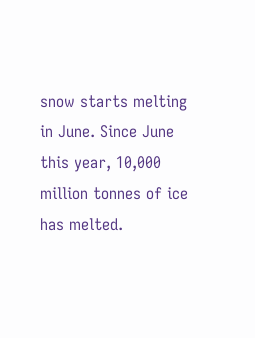snow starts melting in June. Since June this year, 10,000 million tonnes of ice has melted.